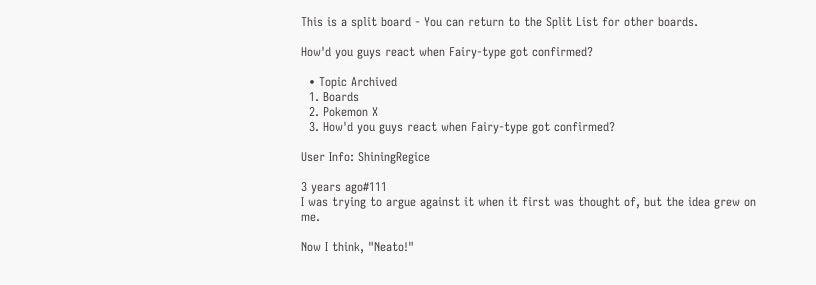This is a split board - You can return to the Split List for other boards.

How'd you guys react when Fairy-type got confirmed?

  • Topic Archived
  1. Boards
  2. Pokemon X
  3. How'd you guys react when Fairy-type got confirmed?

User Info: ShiningRegice

3 years ago#111
I was trying to argue against it when it first was thought of, but the idea grew on me.

Now I think, "Neato!"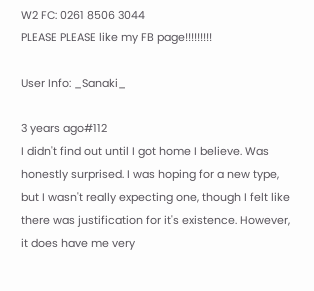W2 FC: 0261 8506 3044
PLEASE PLEASE like my FB page!!!!!!!!!

User Info: _Sanaki_

3 years ago#112
I didn't find out until I got home I believe. Was honestly surprised. I was hoping for a new type, but I wasn't really expecting one, though I felt like there was justification for it's existence. However, it does have me very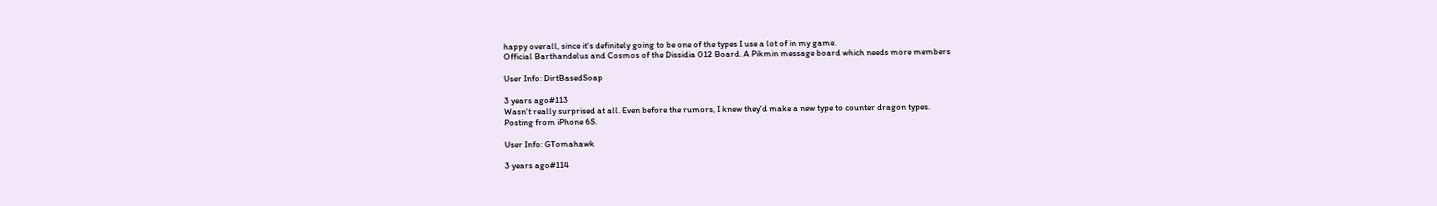happy overall, since it's definitely going to be one of the types I use a lot of in my game.
Official Barthandelus and Cosmos of the Dissidia 012 Board. A Pikmin message board which needs more members

User Info: DirtBasedSoap

3 years ago#113
Wasn't really surprised at all. Even before the rumors, I knew they'd make a new type to counter dragon types.
Posting from iPhone 6S.

User Info: GTomahawk

3 years ago#114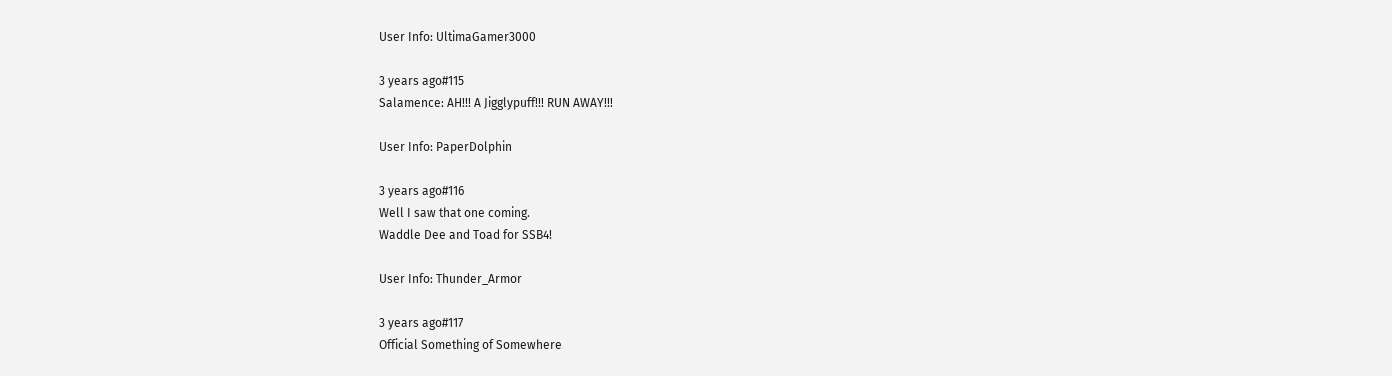User Info: UltimaGamer3000

3 years ago#115
Salamence: AH!!! A Jigglypuff!!! RUN AWAY!!!

User Info: PaperDolphin

3 years ago#116
Well I saw that one coming.
Waddle Dee and Toad for SSB4!

User Info: Thunder_Armor

3 years ago#117
Official Something of Somewhere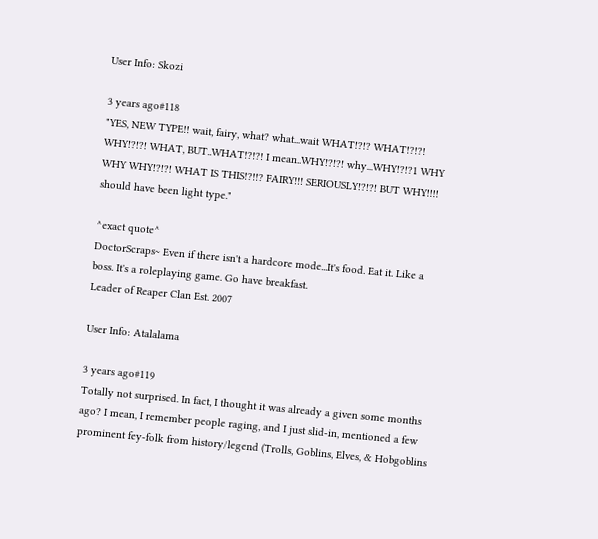User Info: Skozi

3 years ago#118
"YES, NEW TYPE!! wait, fairy, what? what...wait WHAT!?!? WHAT!?!?! WHY!?!?! WHAT, BUT..WHAT!?!?! I mean..WHY!?!?! why...WHY!?!?1 WHY WHY WHY!?!?! WHAT IS THIS!?!!? FAIRY!!! SERIOUSLY!?!?! BUT WHY!!!! should have been light type."

^exact quote^
DoctorScraps~ Even if there isn't a hardcore mode...It's food. Eat it. Like a boss. It's a roleplaying game. Go have breakfast.
Leader of Reaper Clan Est. 2007

User Info: Atalalama

3 years ago#119
Totally not surprised. In fact, I thought it was already a given some months ago? I mean, I remember people raging, and I just slid-in, mentioned a few prominent fey-folk from history/legend (Trolls, Goblins, Elves, & Hobgoblins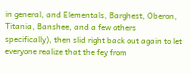in general, and Elementals, Barghest, Oberon, Titania, Banshee, and a few others specifically), then slid right back out again to let everyone realize that the fey from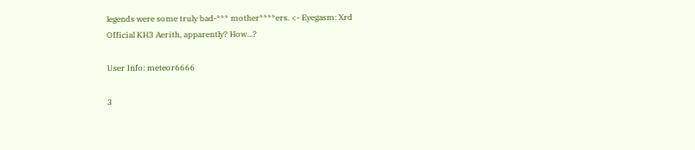legends were some truly bad-*** mother****ers. <- Eyegasm: Xrd
Official KH3 Aerith, apparently? How...?

User Info: meteor6666

3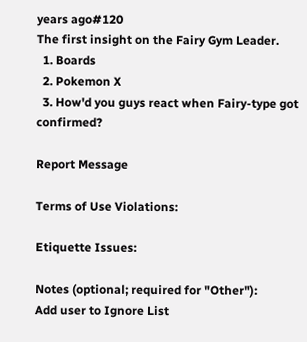years ago#120
The first insight on the Fairy Gym Leader.
  1. Boards
  2. Pokemon X
  3. How'd you guys react when Fairy-type got confirmed?

Report Message

Terms of Use Violations:

Etiquette Issues:

Notes (optional; required for "Other"):
Add user to Ignore List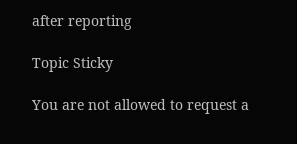after reporting

Topic Sticky

You are not allowed to request a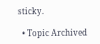sticky.

  • Topic Archived